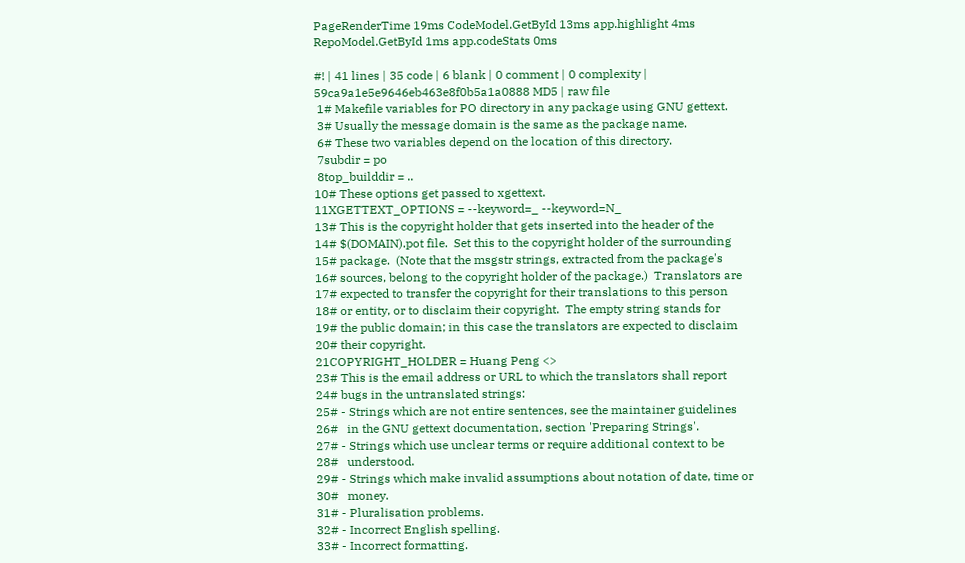PageRenderTime 19ms CodeModel.GetById 13ms app.highlight 4ms RepoModel.GetById 1ms app.codeStats 0ms

#! | 41 lines | 35 code | 6 blank | 0 comment | 0 complexity | 59ca9a1e5e9646eb463e8f0b5a1a0888 MD5 | raw file
 1# Makefile variables for PO directory in any package using GNU gettext.
 3# Usually the message domain is the same as the package name.
 6# These two variables depend on the location of this directory.
 7subdir = po
 8top_builddir = ..
10# These options get passed to xgettext.
11XGETTEXT_OPTIONS = --keyword=_ --keyword=N_
13# This is the copyright holder that gets inserted into the header of the
14# $(DOMAIN).pot file.  Set this to the copyright holder of the surrounding
15# package.  (Note that the msgstr strings, extracted from the package's
16# sources, belong to the copyright holder of the package.)  Translators are
17# expected to transfer the copyright for their translations to this person
18# or entity, or to disclaim their copyright.  The empty string stands for
19# the public domain; in this case the translators are expected to disclaim
20# their copyright.
21COPYRIGHT_HOLDER = Huang Peng <>
23# This is the email address or URL to which the translators shall report
24# bugs in the untranslated strings:
25# - Strings which are not entire sentences, see the maintainer guidelines
26#   in the GNU gettext documentation, section 'Preparing Strings'.
27# - Strings which use unclear terms or require additional context to be
28#   understood.
29# - Strings which make invalid assumptions about notation of date, time or
30#   money.
31# - Pluralisation problems.
32# - Incorrect English spelling.
33# - Incorrect formatting.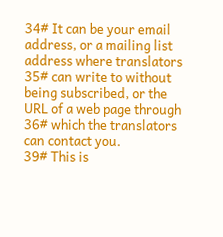34# It can be your email address, or a mailing list address where translators
35# can write to without being subscribed, or the URL of a web page through
36# which the translators can contact you.
39# This is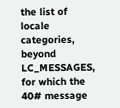the list of locale categories, beyond LC_MESSAGES, for which the
40# message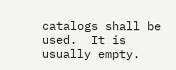catalogs shall be used.  It is usually empty.